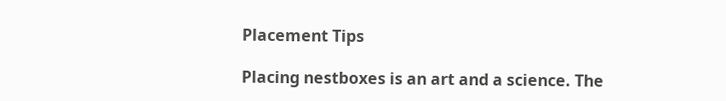Placement Tips

Placing nestboxes is an art and a science. The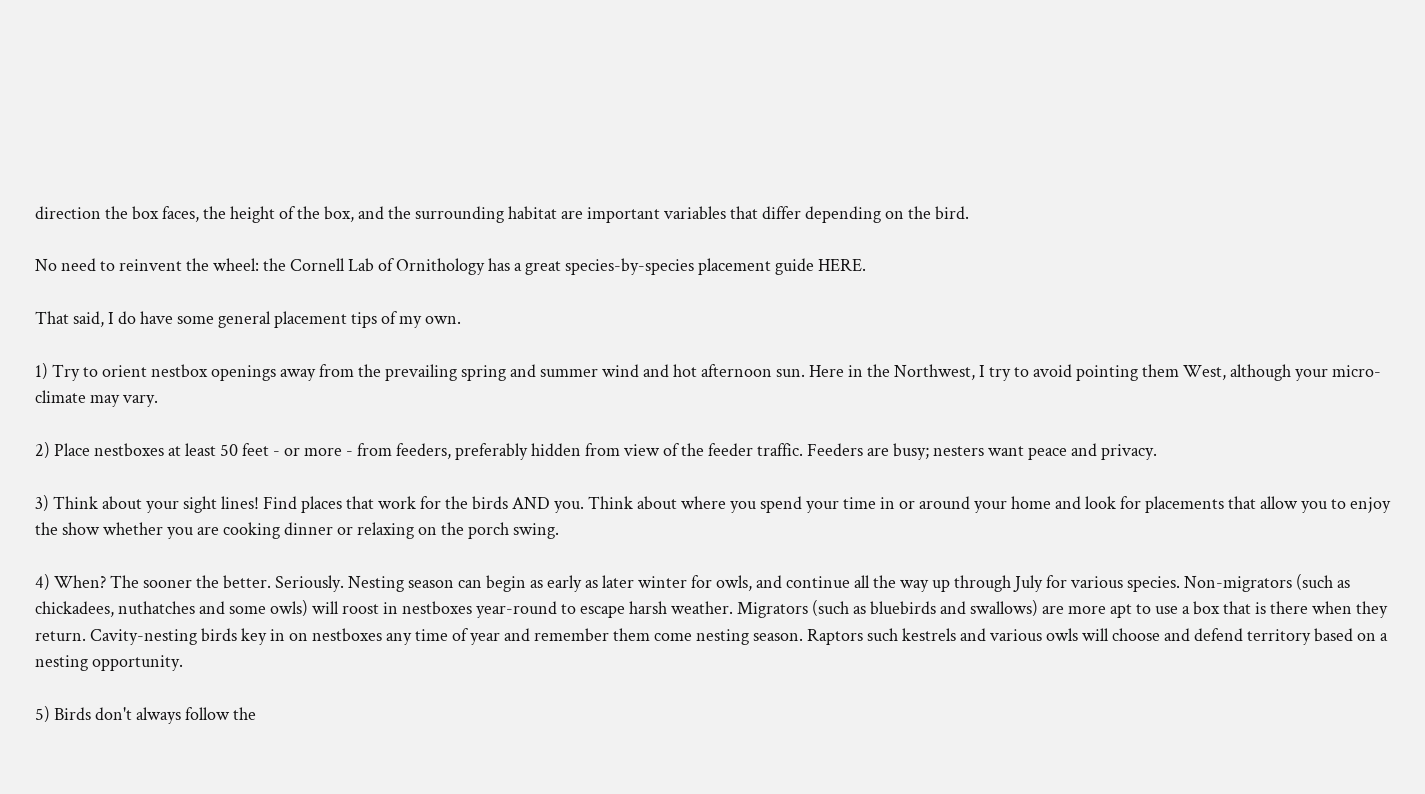direction the box faces, the height of the box, and the surrounding habitat are important variables that differ depending on the bird.

No need to reinvent the wheel: the Cornell Lab of Ornithology has a great species-by-species placement guide HERE.

That said, I do have some general placement tips of my own.

1) Try to orient nestbox openings away from the prevailing spring and summer wind and hot afternoon sun. Here in the Northwest, I try to avoid pointing them West, although your micro-climate may vary.

2) Place nestboxes at least 50 feet - or more - from feeders, preferably hidden from view of the feeder traffic. Feeders are busy; nesters want peace and privacy.

3) Think about your sight lines! Find places that work for the birds AND you. Think about where you spend your time in or around your home and look for placements that allow you to enjoy the show whether you are cooking dinner or relaxing on the porch swing.

4) When? The sooner the better. Seriously. Nesting season can begin as early as later winter for owls, and continue all the way up through July for various species. Non-migrators (such as chickadees, nuthatches and some owls) will roost in nestboxes year-round to escape harsh weather. Migrators (such as bluebirds and swallows) are more apt to use a box that is there when they return. Cavity-nesting birds key in on nestboxes any time of year and remember them come nesting season. Raptors such kestrels and various owls will choose and defend territory based on a nesting opportunity.

5) Birds don't always follow the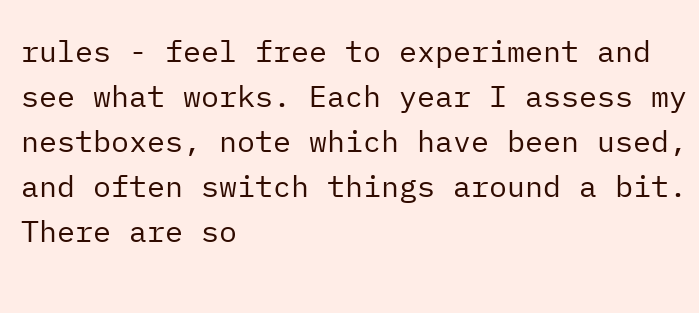rules - feel free to experiment and see what works. Each year I assess my nestboxes, note which have been used, and often switch things around a bit. There are so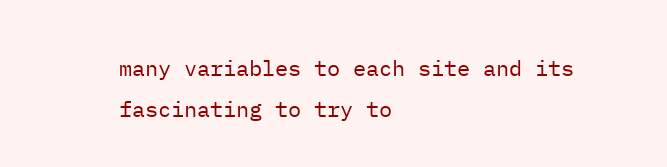many variables to each site and its fascinating to try to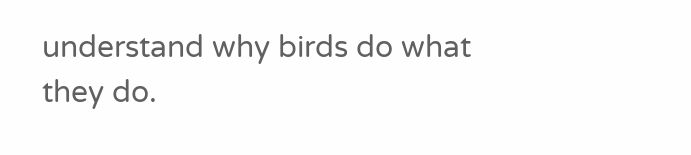understand why birds do what they do.